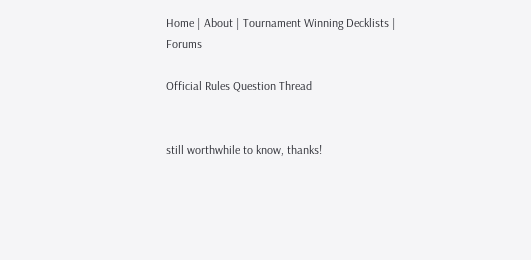Home | About | Tournament Winning Decklists | Forums

Official Rules Question Thread


still worthwhile to know, thanks!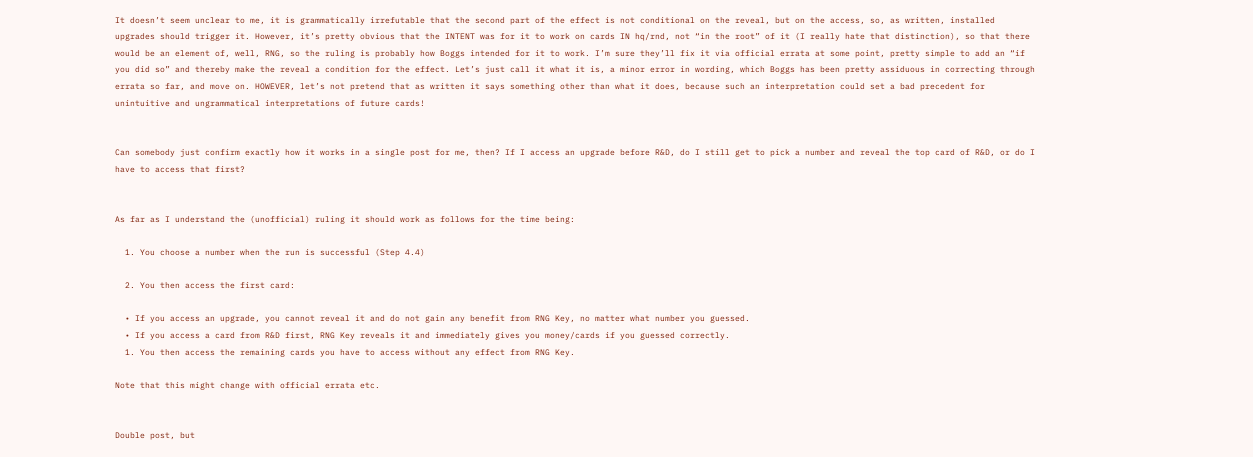It doesn’t seem unclear to me, it is grammatically irrefutable that the second part of the effect is not conditional on the reveal, but on the access, so, as written, installed upgrades should trigger it. However, it’s pretty obvious that the INTENT was for it to work on cards IN hq/rnd, not “in the root” of it (I really hate that distinction), so that there would be an element of, well, RNG, so the ruling is probably how Boggs intended for it to work. I’m sure they’ll fix it via official errata at some point, pretty simple to add an “if you did so” and thereby make the reveal a condition for the effect. Let’s just call it what it is, a minor error in wording, which Boggs has been pretty assiduous in correcting through errata so far, and move on. HOWEVER, let’s not pretend that as written it says something other than what it does, because such an interpretation could set a bad precedent for unintuitive and ungrammatical interpretations of future cards!


Can somebody just confirm exactly how it works in a single post for me, then? If I access an upgrade before R&D, do I still get to pick a number and reveal the top card of R&D, or do I have to access that first?


As far as I understand the (unofficial) ruling it should work as follows for the time being:

  1. You choose a number when the run is successful (Step 4.4)

  2. You then access the first card:

  • If you access an upgrade, you cannot reveal it and do not gain any benefit from RNG Key, no matter what number you guessed.
  • If you access a card from R&D first, RNG Key reveals it and immediately gives you money/cards if you guessed correctly.
  1. You then access the remaining cards you have to access without any effect from RNG Key.

Note that this might change with official errata etc.


Double post, but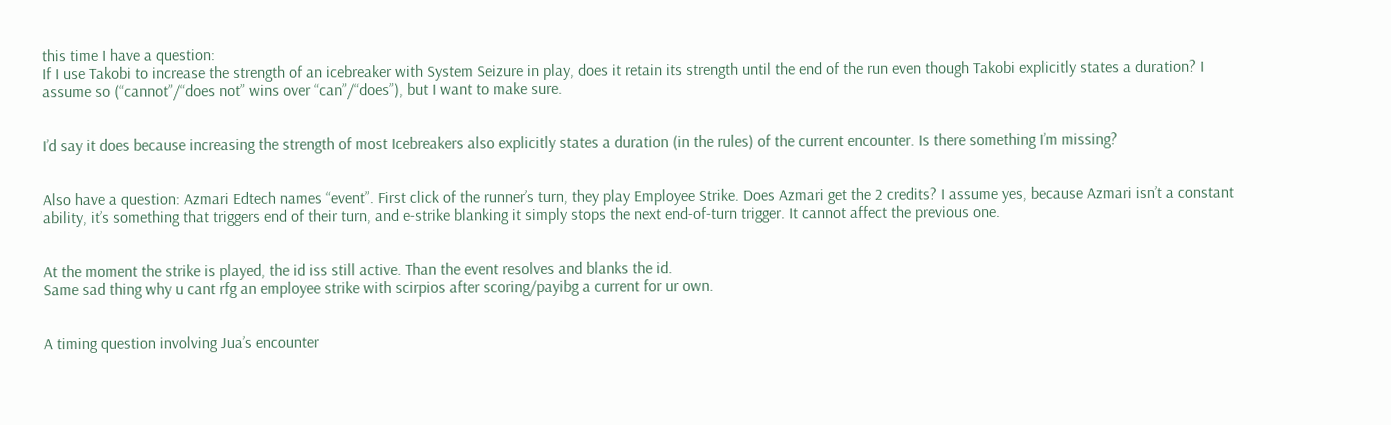this time I have a question:
If I use Takobi to increase the strength of an icebreaker with System Seizure in play, does it retain its strength until the end of the run even though Takobi explicitly states a duration? I assume so (“cannot”/“does not” wins over “can”/“does”), but I want to make sure.


I’d say it does because increasing the strength of most Icebreakers also explicitly states a duration (in the rules) of the current encounter. Is there something I’m missing?


Also have a question: Azmari Edtech names “event”. First click of the runner’s turn, they play Employee Strike. Does Azmari get the 2 credits? I assume yes, because Azmari isn’t a constant ability, it’s something that triggers end of their turn, and e-strike blanking it simply stops the next end-of-turn trigger. It cannot affect the previous one.


At the moment the strike is played, the id iss still active. Than the event resolves and blanks the id.
Same sad thing why u cant rfg an employee strike with scirpios after scoring/payibg a current for ur own.


A timing question involving Jua’s encounter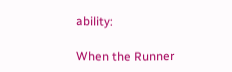ability:

When the Runner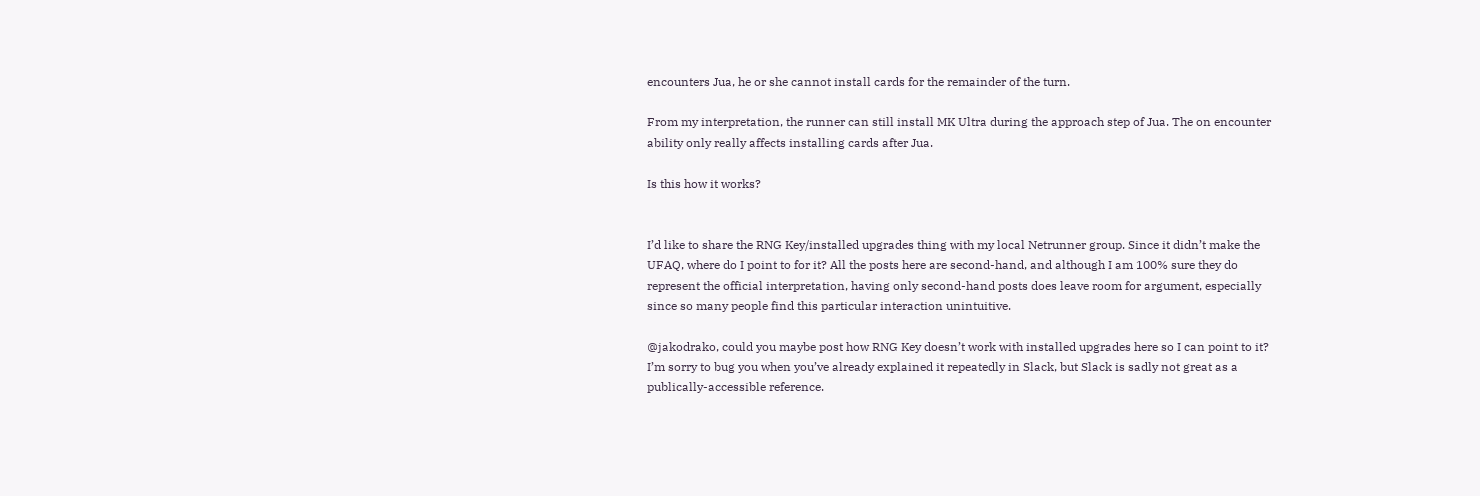encounters Jua, he or she cannot install cards for the remainder of the turn.

From my interpretation, the runner can still install MK Ultra during the approach step of Jua. The on encounter ability only really affects installing cards after Jua.

Is this how it works?


I’d like to share the RNG Key/installed upgrades thing with my local Netrunner group. Since it didn’t make the UFAQ, where do I point to for it? All the posts here are second-hand, and although I am 100% sure they do represent the official interpretation, having only second-hand posts does leave room for argument, especially since so many people find this particular interaction unintuitive.

@jakodrako, could you maybe post how RNG Key doesn’t work with installed upgrades here so I can point to it? I’m sorry to bug you when you’ve already explained it repeatedly in Slack, but Slack is sadly not great as a publically-accessible reference.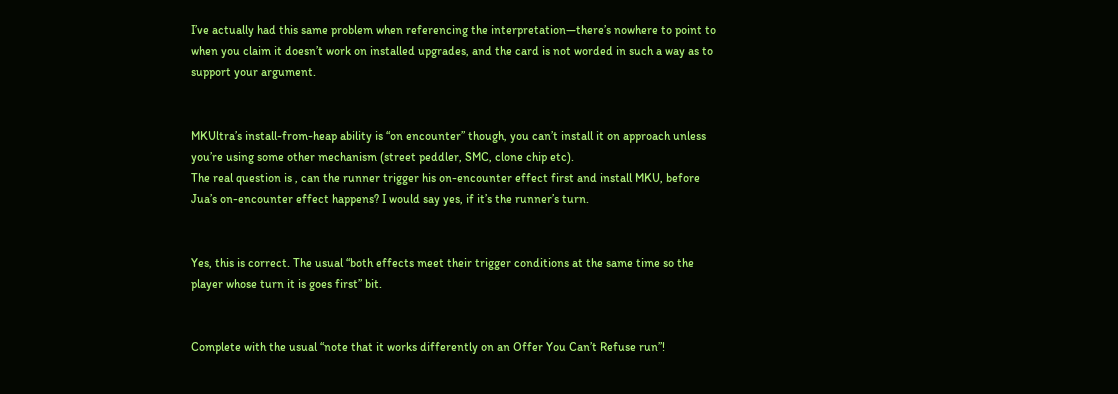I’ve actually had this same problem when referencing the interpretation—there’s nowhere to point to when you claim it doesn’t work on installed upgrades, and the card is not worded in such a way as to support your argument.


MKUltra’s install-from-heap ability is “on encounter” though, you can’t install it on approach unless you’re using some other mechanism (street peddler, SMC, clone chip etc).
The real question is , can the runner trigger his on-encounter effect first and install MKU, before Jua’s on-encounter effect happens? I would say yes, if it’s the runner’s turn.


Yes, this is correct. The usual “both effects meet their trigger conditions at the same time so the player whose turn it is goes first” bit.


Complete with the usual “note that it works differently on an Offer You Can’t Refuse run”!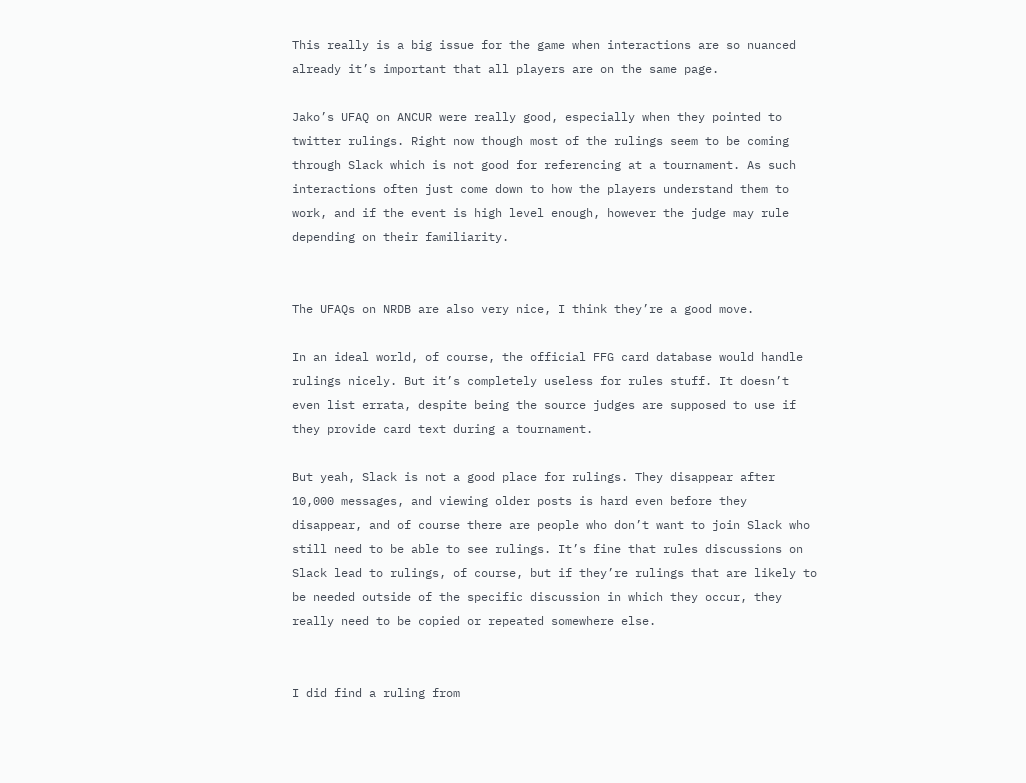This really is a big issue for the game when interactions are so nuanced already it’s important that all players are on the same page.

Jako’s UFAQ on ANCUR were really good, especially when they pointed to twitter rulings. Right now though most of the rulings seem to be coming through Slack which is not good for referencing at a tournament. As such interactions often just come down to how the players understand them to work, and if the event is high level enough, however the judge may rule depending on their familiarity.


The UFAQs on NRDB are also very nice, I think they’re a good move.

In an ideal world, of course, the official FFG card database would handle rulings nicely. But it’s completely useless for rules stuff. It doesn’t even list errata, despite being the source judges are supposed to use if they provide card text during a tournament.

But yeah, Slack is not a good place for rulings. They disappear after 10,000 messages, and viewing older posts is hard even before they disappear, and of course there are people who don’t want to join Slack who still need to be able to see rulings. It’s fine that rules discussions on Slack lead to rulings, of course, but if they’re rulings that are likely to be needed outside of the specific discussion in which they occur, they really need to be copied or repeated somewhere else.


I did find a ruling from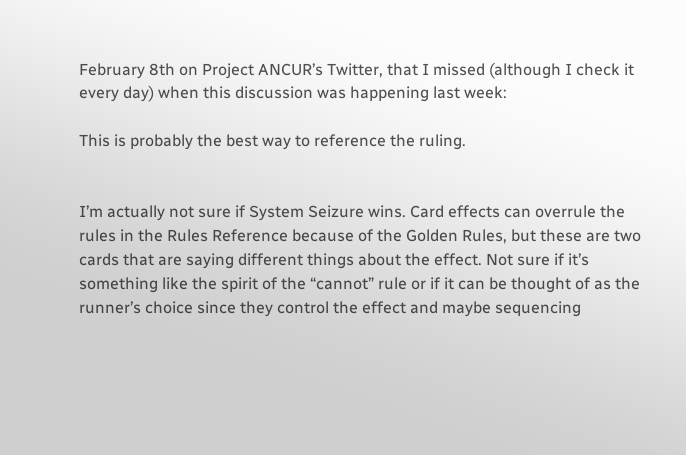February 8th on Project ANCUR’s Twitter, that I missed (although I check it every day) when this discussion was happening last week:

This is probably the best way to reference the ruling.


I’m actually not sure if System Seizure wins. Card effects can overrule the rules in the Rules Reference because of the Golden Rules, but these are two cards that are saying different things about the effect. Not sure if it’s something like the spirit of the “cannot” rule or if it can be thought of as the runner’s choice since they control the effect and maybe sequencing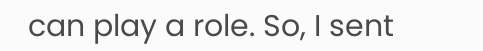can play a role. So, I sent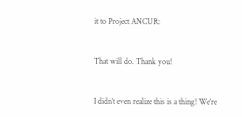it to Project ANCUR:


That will do. Thank you!


I didn’t even realize this is a thing! We’re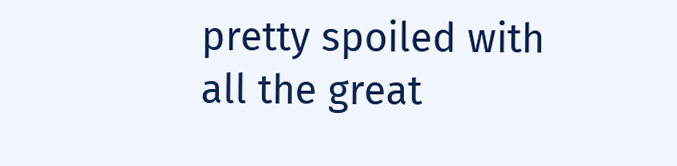pretty spoiled with all the great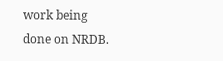work being done on NRDB.